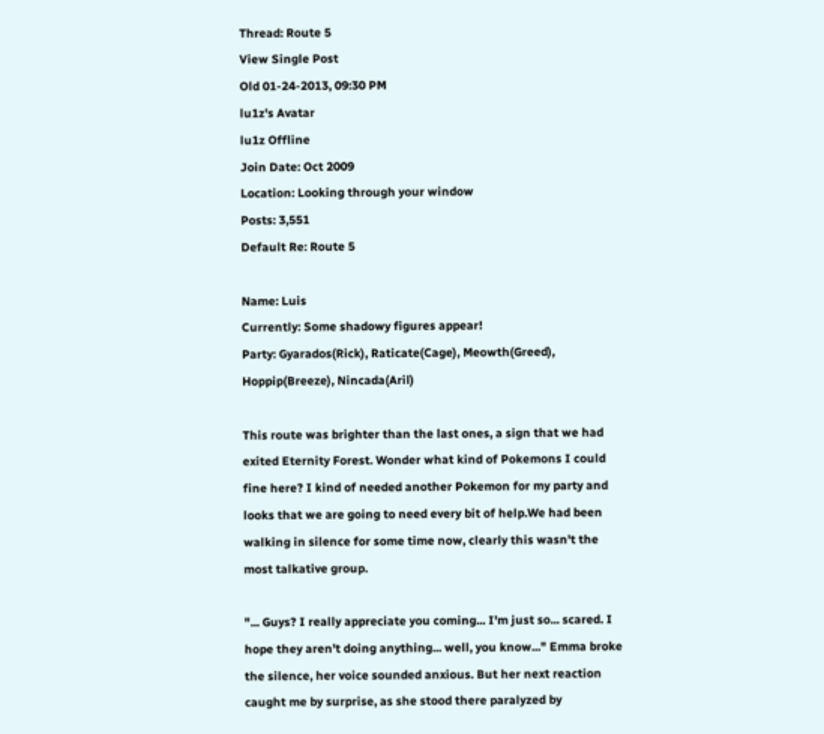Thread: Route 5
View Single Post
Old 01-24-2013, 09:30 PM
lu1z's Avatar
lu1z Offline
Join Date: Oct 2009
Location: Looking through your window
Posts: 3,551
Default Re: Route 5

Name: Luis
Currently: Some shadowy figures appear!
Party: Gyarados(Rick), Raticate(Cage), Meowth(Greed), Hoppip(Breeze), Nincada(Aril)

This route was brighter than the last ones, a sign that we had exited Eternity Forest. Wonder what kind of Pokemons I could fine here? I kind of needed another Pokemon for my party and looks that we are going to need every bit of help.We had been walking in silence for some time now, clearly this wasn't the most talkative group.

"... Guys? I really appreciate you coming... I'm just so... scared. I hope they aren't doing anything... well, you know..." Emma broke the silence, her voice sounded anxious. But her next reaction caught me by surprise, as she stood there paralyzed by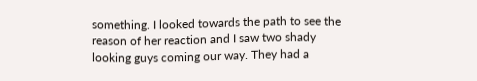something. I looked towards the path to see the reason of her reaction and I saw two shady looking guys coming our way. They had a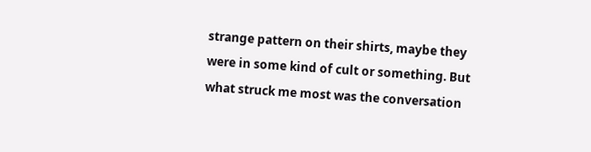strange pattern on their shirts, maybe they were in some kind of cult or something. But what struck me most was the conversation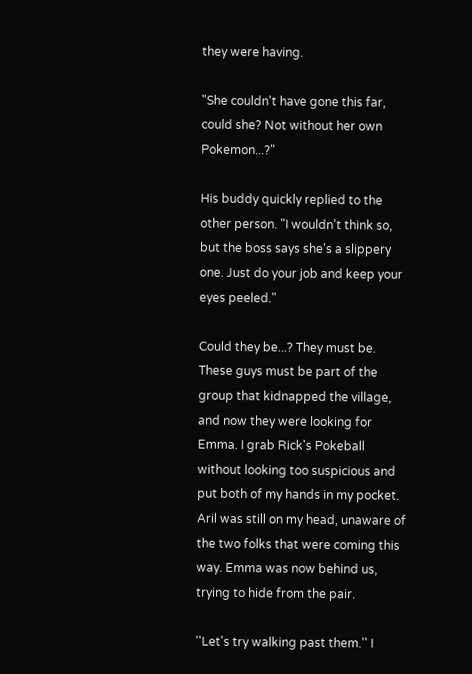they were having.

"She couldn't have gone this far, could she? Not without her own Pokemon...?"

His buddy quickly replied to the other person. "I wouldn't think so, but the boss says she's a slippery one. Just do your job and keep your eyes peeled."

Could they be...? They must be. These guys must be part of the group that kidnapped the village, and now they were looking for Emma. I grab Rick's Pokeball without looking too suspicious and put both of my hands in my pocket. Aril was still on my head, unaware of the two folks that were coming this way. Emma was now behind us, trying to hide from the pair.

''Let's try walking past them.'' I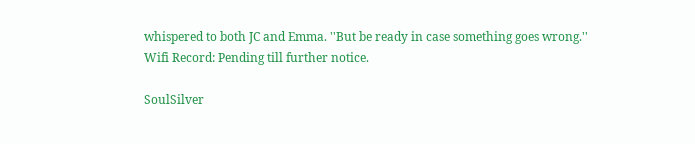whispered to both JC and Emma. ''But be ready in case something goes wrong.''
Wifi Record: Pending till further notice.

SoulSilver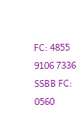FC: 4855 9106 7336
SSBB FC: 0560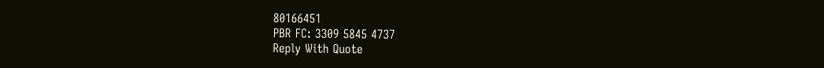80166451
PBR FC: 3309 5845 4737
Reply With Quote